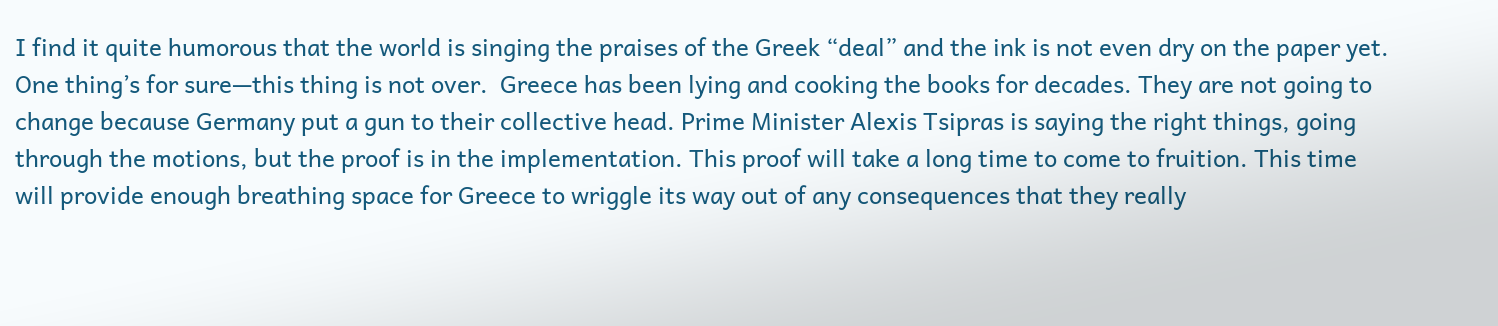I find it quite humorous that the world is singing the praises of the Greek “deal” and the ink is not even dry on the paper yet.  One thing’s for sure—this thing is not over.  Greece has been lying and cooking the books for decades. They are not going to change because Germany put a gun to their collective head. Prime Minister Alexis Tsipras is saying the right things, going through the motions, but the proof is in the implementation. This proof will take a long time to come to fruition. This time will provide enough breathing space for Greece to wriggle its way out of any consequences that they really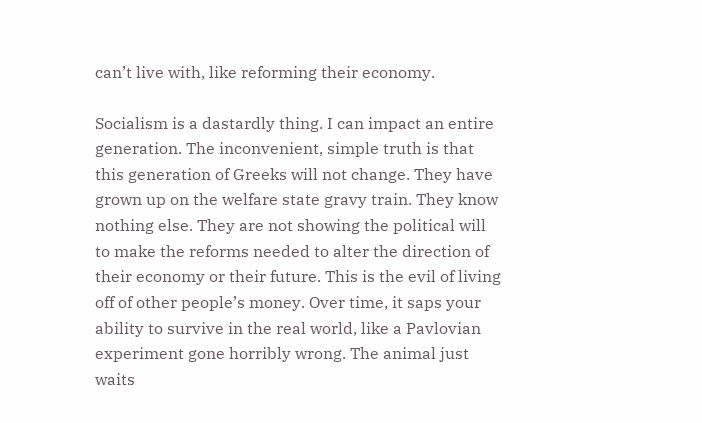can’t live with, like reforming their economy.

Socialism is a dastardly thing. I can impact an entire generation. The inconvenient, simple truth is that this generation of Greeks will not change. They have grown up on the welfare state gravy train. They know nothing else. They are not showing the political will to make the reforms needed to alter the direction of their economy or their future. This is the evil of living off of other people’s money. Over time, it saps your ability to survive in the real world, like a Pavlovian experiment gone horribly wrong. The animal just waits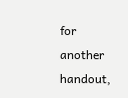for another handout,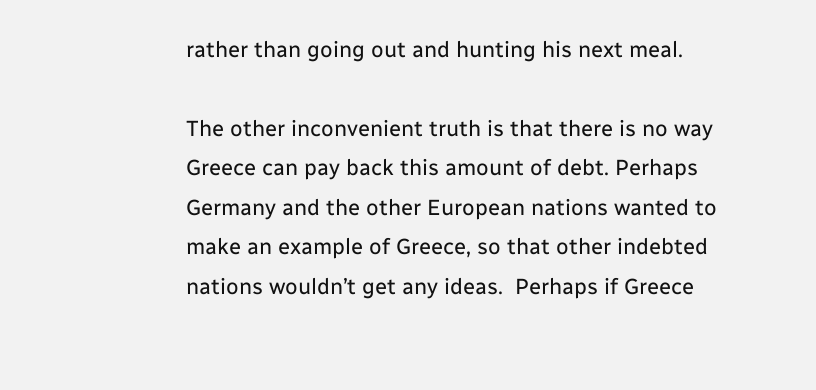rather than going out and hunting his next meal.

The other inconvenient truth is that there is no way Greece can pay back this amount of debt. Perhaps Germany and the other European nations wanted to make an example of Greece, so that other indebted nations wouldn’t get any ideas.  Perhaps if Greece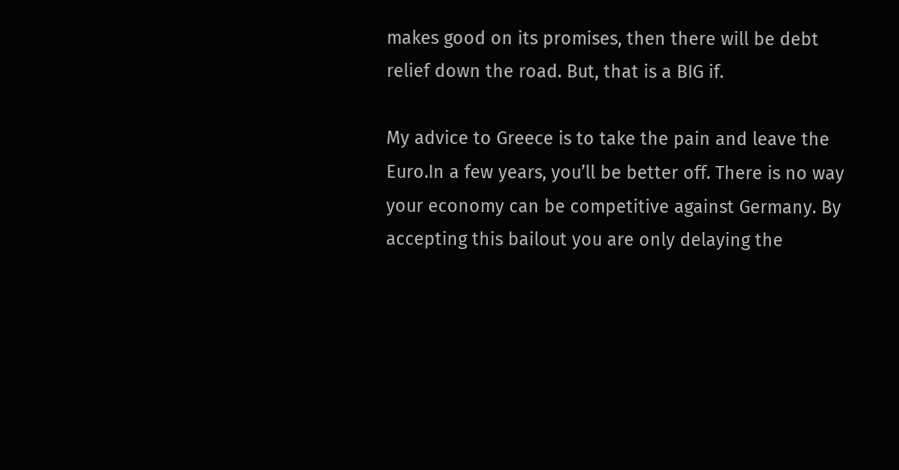makes good on its promises, then there will be debt relief down the road. But, that is a BIG if.

My advice to Greece is to take the pain and leave the Euro.In a few years, you’ll be better off. There is no way your economy can be competitive against Germany. By accepting this bailout you are only delaying the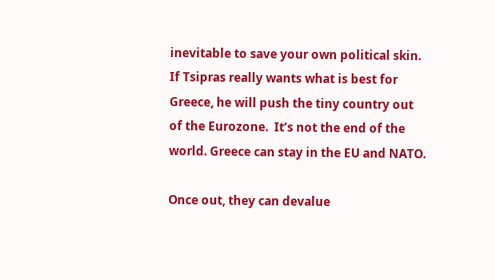inevitable to save your own political skin.  If Tsipras really wants what is best for Greece, he will push the tiny country out of the Eurozone.  It’s not the end of the world. Greece can stay in the EU and NATO.

Once out, they can devalue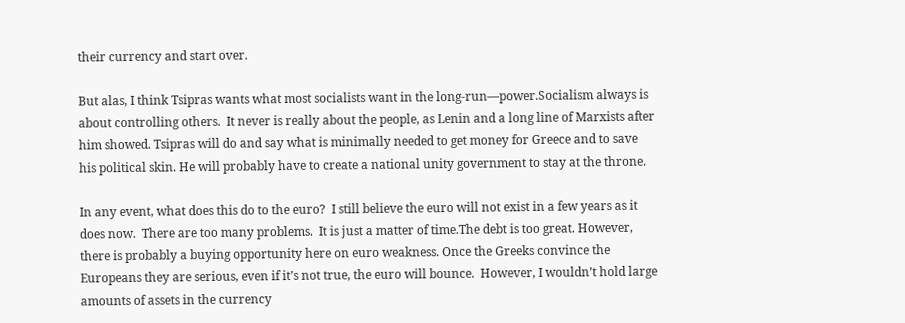their currency and start over.

But alas, I think Tsipras wants what most socialists want in the long-run—power.Socialism always is about controlling others.  It never is really about the people, as Lenin and a long line of Marxists after him showed. Tsipras will do and say what is minimally needed to get money for Greece and to save his political skin. He will probably have to create a national unity government to stay at the throne.

In any event, what does this do to the euro?  I still believe the euro will not exist in a few years as it does now.  There are too many problems.  It is just a matter of time.The debt is too great. However, there is probably a buying opportunity here on euro weakness. Once the Greeks convince the Europeans they are serious, even if it’s not true, the euro will bounce.  However, I wouldn’t hold large amounts of assets in the currency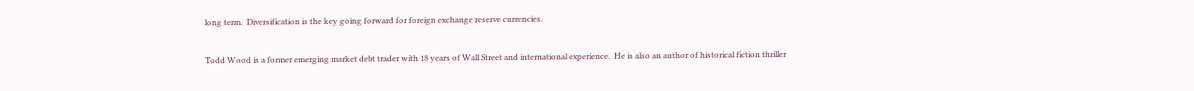long term.  Diversification is the key going forward for foreign exchange reserve currencies.

Todd Wood is a former emerging market debt trader with 18 years of Wall Street and international experience.  He is also an author of historical fiction thriller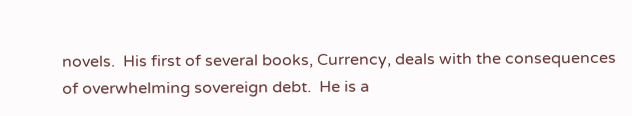novels.  His first of several books, Currency, deals with the consequences of overwhelming sovereign debt.  He is a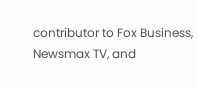contributor to Fox Business,  Newsmax TV, and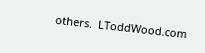others.  LToddWood.com